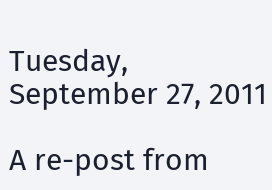Tuesday, September 27, 2011

A re-post from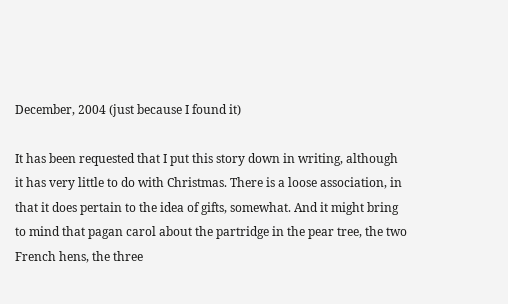December, 2004 (just because I found it)

It has been requested that I put this story down in writing, although it has very little to do with Christmas. There is a loose association, in that it does pertain to the idea of gifts, somewhat. And it might bring to mind that pagan carol about the partridge in the pear tree, the two French hens, the three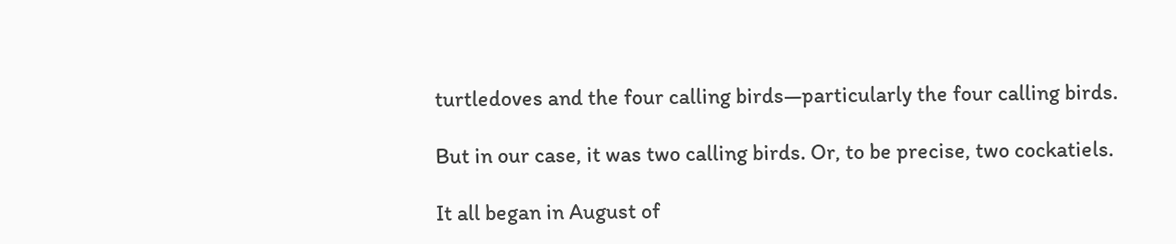turtledoves and the four calling birds—particularly the four calling birds.

But in our case, it was two calling birds. Or, to be precise, two cockatiels.

It all began in August of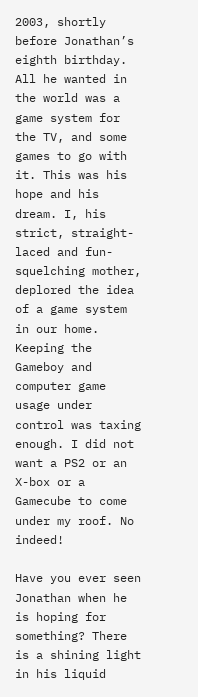2003, shortly before Jonathan’s eighth birthday. All he wanted in the world was a game system for the TV, and some games to go with it. This was his hope and his dream. I, his strict, straight-laced and fun-squelching mother, deplored the idea of a game system in our home. Keeping the Gameboy and computer game usage under control was taxing enough. I did not want a PS2 or an X-box or a Gamecube to come under my roof. No indeed!

Have you ever seen Jonathan when he is hoping for something? There is a shining light in his liquid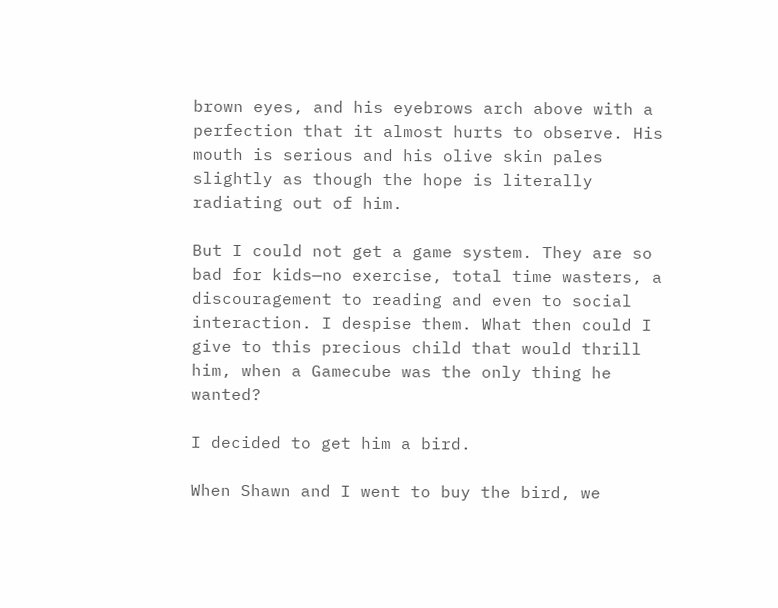brown eyes, and his eyebrows arch above with a perfection that it almost hurts to observe. His mouth is serious and his olive skin pales slightly as though the hope is literally radiating out of him.

But I could not get a game system. They are so bad for kids—no exercise, total time wasters, a discouragement to reading and even to social interaction. I despise them. What then could I give to this precious child that would thrill him, when a Gamecube was the only thing he wanted?

I decided to get him a bird.

When Shawn and I went to buy the bird, we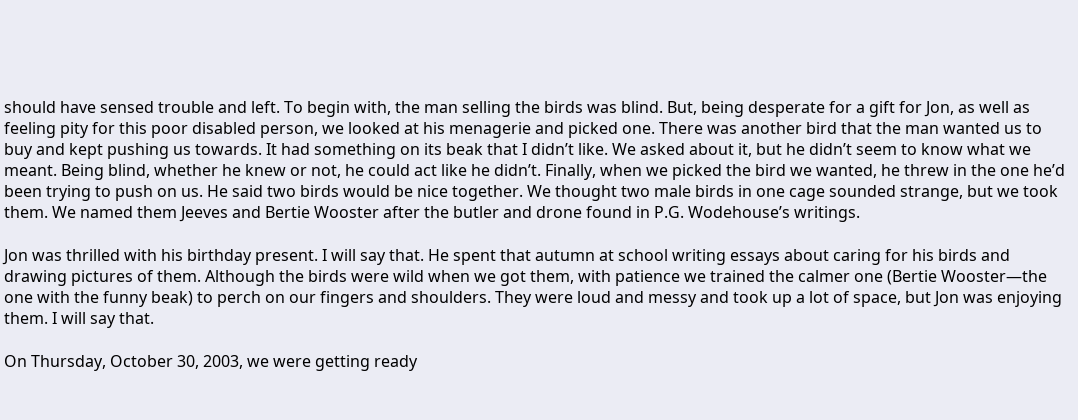should have sensed trouble and left. To begin with, the man selling the birds was blind. But, being desperate for a gift for Jon, as well as feeling pity for this poor disabled person, we looked at his menagerie and picked one. There was another bird that the man wanted us to buy and kept pushing us towards. It had something on its beak that I didn’t like. We asked about it, but he didn’t seem to know what we meant. Being blind, whether he knew or not, he could act like he didn’t. Finally, when we picked the bird we wanted, he threw in the one he’d been trying to push on us. He said two birds would be nice together. We thought two male birds in one cage sounded strange, but we took them. We named them Jeeves and Bertie Wooster after the butler and drone found in P.G. Wodehouse’s writings.

Jon was thrilled with his birthday present. I will say that. He spent that autumn at school writing essays about caring for his birds and drawing pictures of them. Although the birds were wild when we got them, with patience we trained the calmer one (Bertie Wooster—the one with the funny beak) to perch on our fingers and shoulders. They were loud and messy and took up a lot of space, but Jon was enjoying them. I will say that.

On Thursday, October 30, 2003, we were getting ready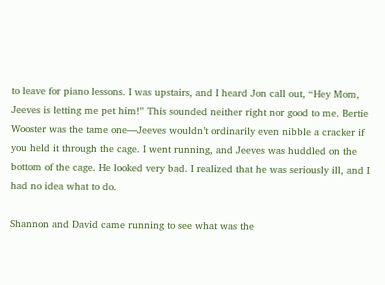to leave for piano lessons. I was upstairs, and I heard Jon call out, “Hey Mom, Jeeves is letting me pet him!” This sounded neither right nor good to me. Bertie Wooster was the tame one—Jeeves wouldn’t ordinarily even nibble a cracker if you held it through the cage. I went running, and Jeeves was huddled on the bottom of the cage. He looked very bad. I realized that he was seriously ill, and I had no idea what to do.

Shannon and David came running to see what was the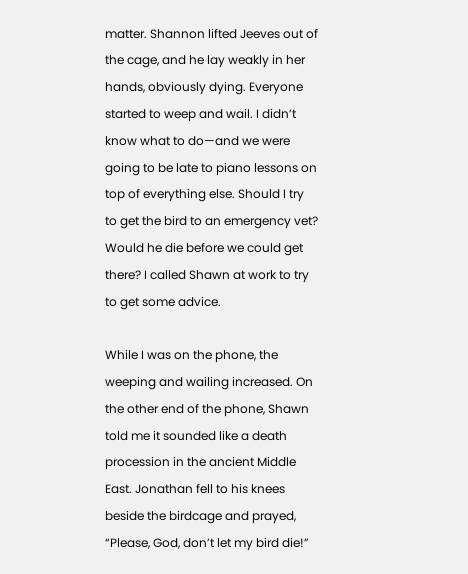matter. Shannon lifted Jeeves out of the cage, and he lay weakly in her hands, obviously dying. Everyone started to weep and wail. I didn’t know what to do—and we were going to be late to piano lessons on top of everything else. Should I try to get the bird to an emergency vet? Would he die before we could get there? I called Shawn at work to try to get some advice.

While I was on the phone, the weeping and wailing increased. On the other end of the phone, Shawn told me it sounded like a death procession in the ancient Middle East. Jonathan fell to his knees beside the birdcage and prayed, “Please, God, don’t let my bird die!”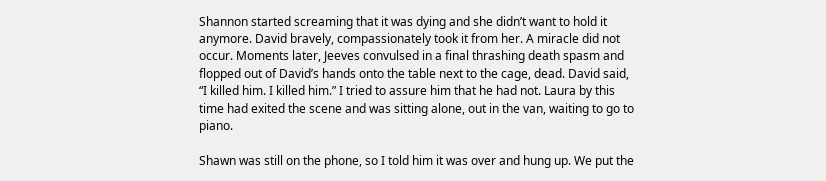Shannon started screaming that it was dying and she didn’t want to hold it anymore. David bravely, compassionately took it from her. A miracle did not occur. Moments later, Jeeves convulsed in a final thrashing death spasm and flopped out of David’s hands onto the table next to the cage, dead. David said, “I killed him. I killed him.” I tried to assure him that he had not. Laura by this time had exited the scene and was sitting alone, out in the van, waiting to go to piano.

Shawn was still on the phone, so I told him it was over and hung up. We put the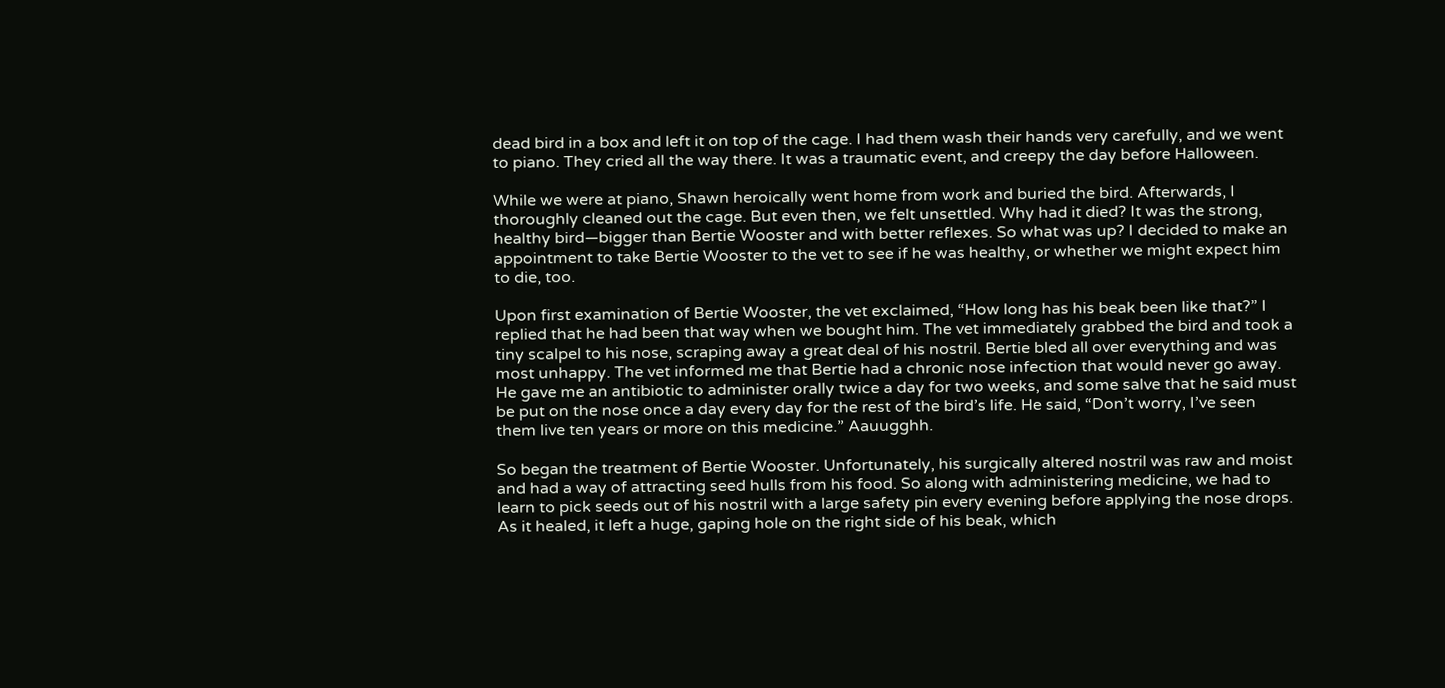dead bird in a box and left it on top of the cage. I had them wash their hands very carefully, and we went to piano. They cried all the way there. It was a traumatic event, and creepy the day before Halloween.

While we were at piano, Shawn heroically went home from work and buried the bird. Afterwards, I thoroughly cleaned out the cage. But even then, we felt unsettled. Why had it died? It was the strong, healthy bird—bigger than Bertie Wooster and with better reflexes. So what was up? I decided to make an appointment to take Bertie Wooster to the vet to see if he was healthy, or whether we might expect him to die, too.

Upon first examination of Bertie Wooster, the vet exclaimed, “How long has his beak been like that?” I replied that he had been that way when we bought him. The vet immediately grabbed the bird and took a tiny scalpel to his nose, scraping away a great deal of his nostril. Bertie bled all over everything and was most unhappy. The vet informed me that Bertie had a chronic nose infection that would never go away. He gave me an antibiotic to administer orally twice a day for two weeks, and some salve that he said must be put on the nose once a day every day for the rest of the bird’s life. He said, “Don’t worry, I’ve seen them live ten years or more on this medicine.” Aauugghh.

So began the treatment of Bertie Wooster. Unfortunately, his surgically altered nostril was raw and moist and had a way of attracting seed hulls from his food. So along with administering medicine, we had to learn to pick seeds out of his nostril with a large safety pin every evening before applying the nose drops. As it healed, it left a huge, gaping hole on the right side of his beak, which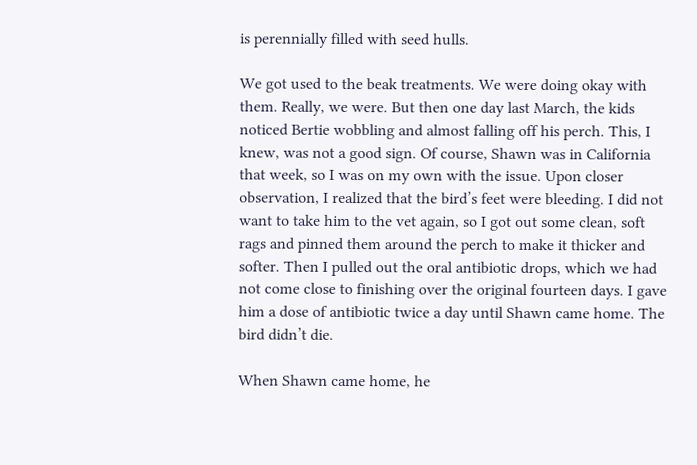is perennially filled with seed hulls.

We got used to the beak treatments. We were doing okay with them. Really, we were. But then one day last March, the kids noticed Bertie wobbling and almost falling off his perch. This, I knew, was not a good sign. Of course, Shawn was in California that week, so I was on my own with the issue. Upon closer observation, I realized that the bird’s feet were bleeding. I did not want to take him to the vet again, so I got out some clean, soft rags and pinned them around the perch to make it thicker and softer. Then I pulled out the oral antibiotic drops, which we had not come close to finishing over the original fourteen days. I gave him a dose of antibiotic twice a day until Shawn came home. The bird didn’t die.

When Shawn came home, he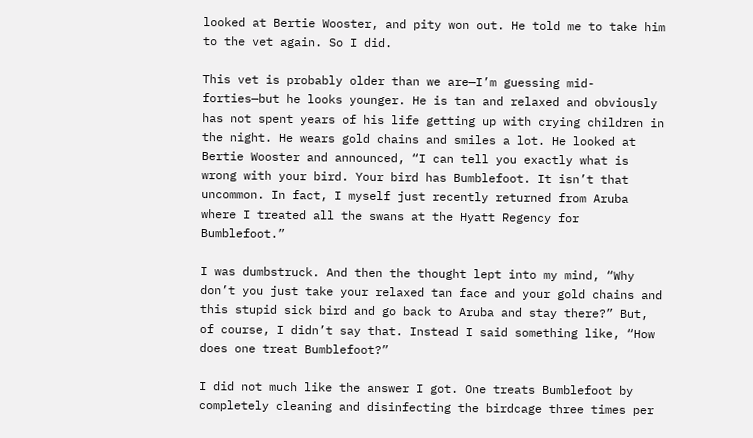looked at Bertie Wooster, and pity won out. He told me to take him to the vet again. So I did.

This vet is probably older than we are—I’m guessing mid-forties—but he looks younger. He is tan and relaxed and obviously has not spent years of his life getting up with crying children in the night. He wears gold chains and smiles a lot. He looked at Bertie Wooster and announced, “I can tell you exactly what is wrong with your bird. Your bird has Bumblefoot. It isn’t that uncommon. In fact, I myself just recently returned from Aruba where I treated all the swans at the Hyatt Regency for Bumblefoot.”

I was dumbstruck. And then the thought lept into my mind, “Why don’t you just take your relaxed tan face and your gold chains and this stupid sick bird and go back to Aruba and stay there?” But, of course, I didn’t say that. Instead I said something like, “How does one treat Bumblefoot?”

I did not much like the answer I got. One treats Bumblefoot by completely cleaning and disinfecting the birdcage three times per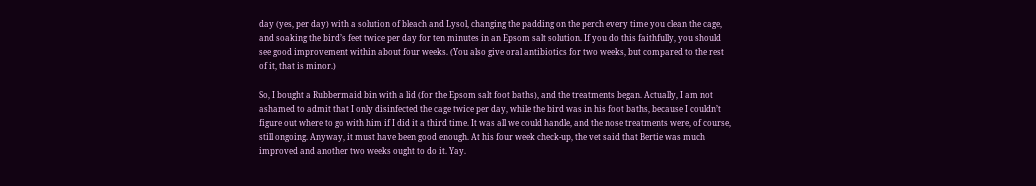day (yes, per day) with a solution of bleach and Lysol, changing the padding on the perch every time you clean the cage, and soaking the bird’s feet twice per day for ten minutes in an Epsom salt solution. If you do this faithfully, you should see good improvement within about four weeks. (You also give oral antibiotics for two weeks, but compared to the rest of it, that is minor.)

So, I bought a Rubbermaid bin with a lid (for the Epsom salt foot baths), and the treatments began. Actually, I am not ashamed to admit that I only disinfected the cage twice per day, while the bird was in his foot baths, because I couldn’t figure out where to go with him if I did it a third time. It was all we could handle, and the nose treatments were, of course, still ongoing. Anyway, it must have been good enough. At his four week check-up, the vet said that Bertie was much improved and another two weeks ought to do it. Yay.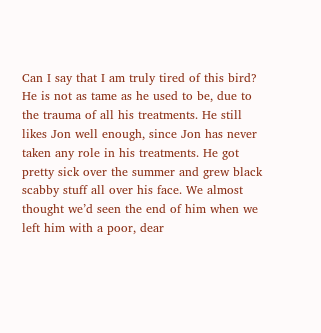Can I say that I am truly tired of this bird? He is not as tame as he used to be, due to the trauma of all his treatments. He still likes Jon well enough, since Jon has never taken any role in his treatments. He got pretty sick over the summer and grew black scabby stuff all over his face. We almost thought we’d seen the end of him when we left him with a poor, dear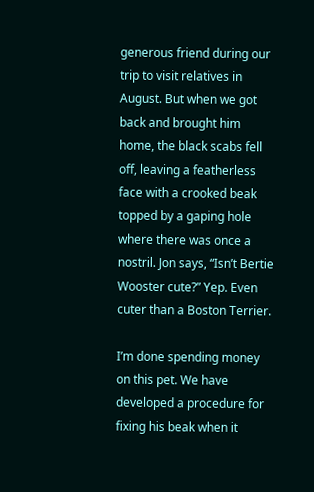generous friend during our trip to visit relatives in August. But when we got back and brought him home, the black scabs fell off, leaving a featherless face with a crooked beak topped by a gaping hole where there was once a nostril. Jon says, “Isn’t Bertie Wooster cute?” Yep. Even cuter than a Boston Terrier.

I’m done spending money on this pet. We have developed a procedure for fixing his beak when it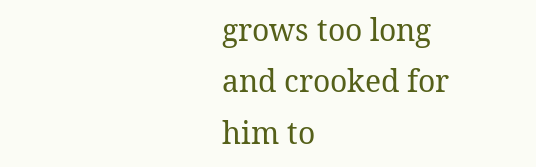grows too long and crooked for him to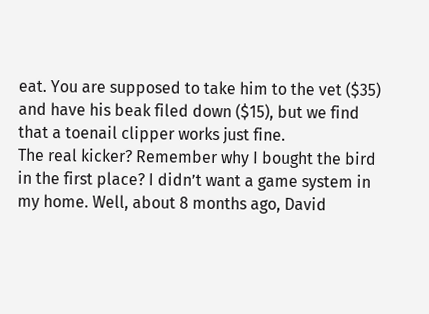eat. You are supposed to take him to the vet ($35) and have his beak filed down ($15), but we find that a toenail clipper works just fine.
The real kicker? Remember why I bought the bird in the first place? I didn’t want a game system in my home. Well, about 8 months ago, David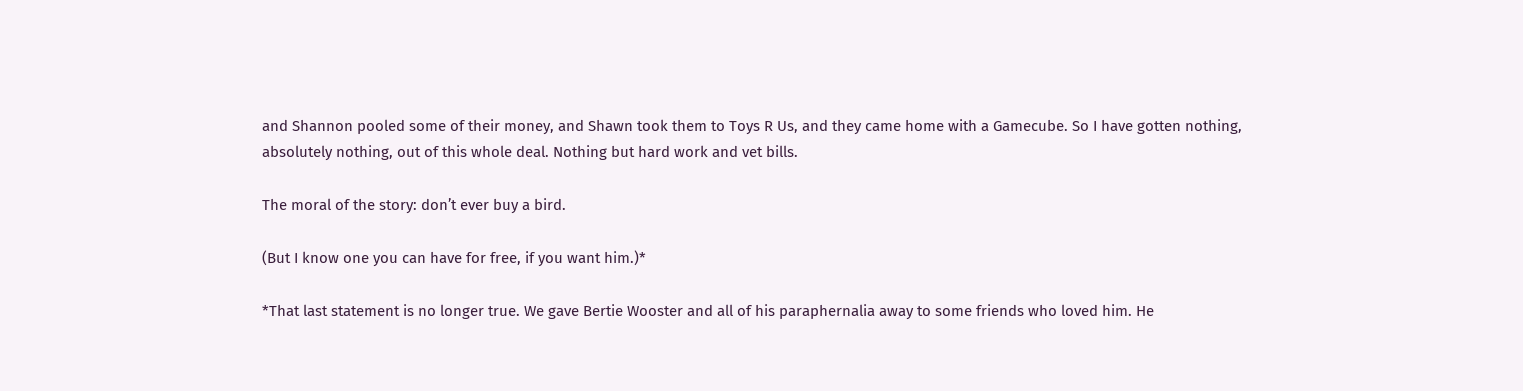and Shannon pooled some of their money, and Shawn took them to Toys R Us, and they came home with a Gamecube. So I have gotten nothing, absolutely nothing, out of this whole deal. Nothing but hard work and vet bills.

The moral of the story: don’t ever buy a bird.

(But I know one you can have for free, if you want him.)*

*That last statement is no longer true. We gave Bertie Wooster and all of his paraphernalia away to some friends who loved him. He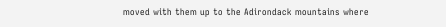moved with them up to the Adirondack mountains where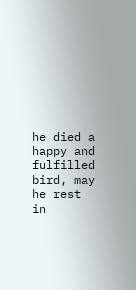he died a happy and fulfilled bird, may he rest in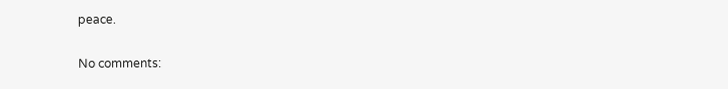peace.

No comments: